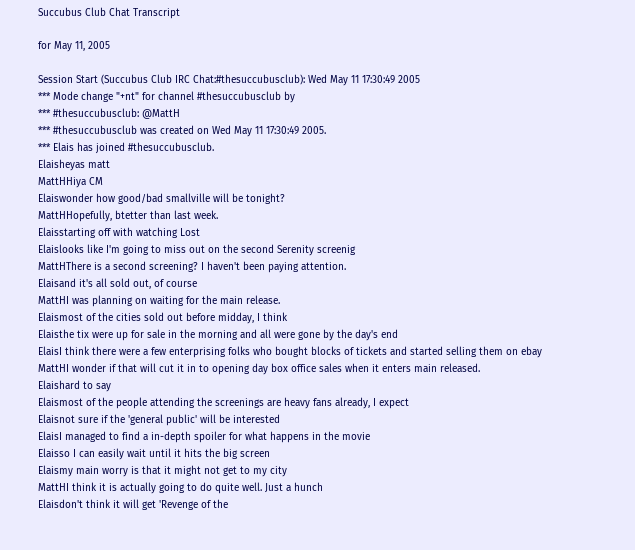Succubus Club Chat Transcript

for May 11, 2005

Session Start (Succubus Club IRC Chat:#thesuccubusclub): Wed May 11 17:30:49 2005
*** Mode change "+nt" for channel #thesuccubusclub by
*** #thesuccubusclub: @MattH
*** #thesuccubusclub was created on Wed May 11 17:30:49 2005.
*** Elais has joined #thesuccubusclub.
Elaisheyas matt
MattHHiya CM
Elaiswonder how good/bad smallville will be tonight?
MattHHopefully, btetter than last week.
Elaisstarting off with watching Lost
Elaislooks like I'm going to miss out on the second Serenity screenig
MattHThere is a second screening? I haven't been paying attention.
Elaisand it's all sold out, of course
MattHI was planning on waiting for the main release.
Elaismost of the cities sold out before midday, I think
Elaisthe tix were up for sale in the morning and all were gone by the day's end
ElaisI think there were a few enterprising folks who bought blocks of tickets and started selling them on ebay
MattHI wonder if that will cut it in to opening day box office sales when it enters main released.
Elaishard to say
Elaismost of the people attending the screenings are heavy fans already, I expect
Elaisnot sure if the 'general public' will be interested
ElaisI managed to find a in-depth spoiler for what happens in the movie
Elaisso I can easily wait until it hits the big screen
Elaismy main worry is that it might not get to my city
MattHI think it is actually going to do quite well. Just a hunch
Elaisdon't think it will get 'Revenge of the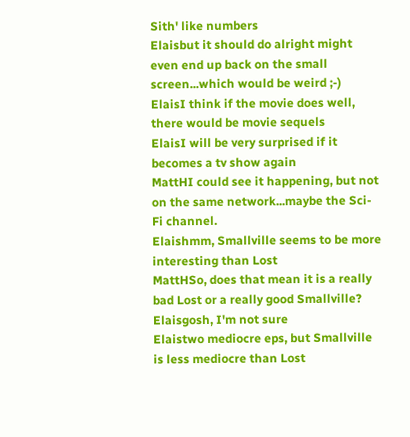Sith' like numbers
Elaisbut it should do alright might even end up back on the small screen...which would be weird ;-)
ElaisI think if the movie does well, there would be movie sequels
ElaisI will be very surprised if it becomes a tv show again
MattHI could see it happening, but not on the same network...maybe the Sci-Fi channel.
Elaishmm, Smallville seems to be more interesting than Lost
MattHSo, does that mean it is a really bad Lost or a really good Smallville?
Elaisgosh, I'm not sure
Elaistwo mediocre eps, but Smallville is less mediocre than Lost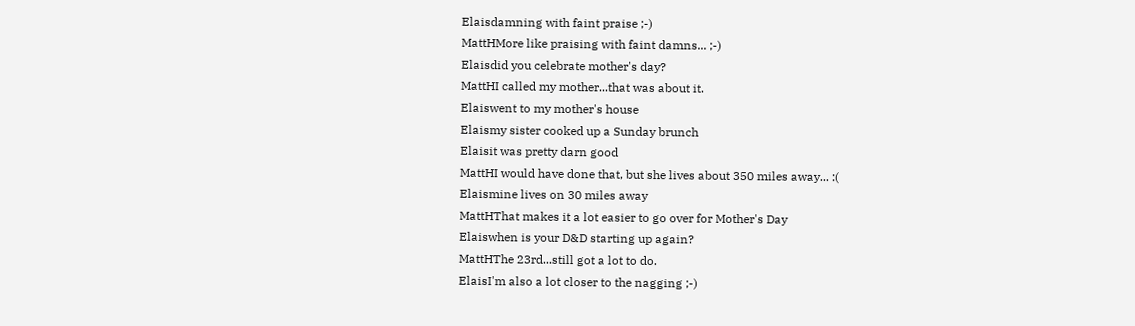Elaisdamning with faint praise ;-)
MattHMore like praising with faint damns... ;-)
Elaisdid you celebrate mother's day?
MattHI called my mother...that was about it.
Elaiswent to my mother's house
Elaismy sister cooked up a Sunday brunch
Elaisit was pretty darn good
MattHI would have done that, but she lives about 350 miles away... :(
Elaismine lives on 30 miles away
MattHThat makes it a lot easier to go over for Mother's Day
Elaiswhen is your D&D starting up again?
MattHThe 23rd...still got a lot to do.
ElaisI'm also a lot closer to the nagging ;-)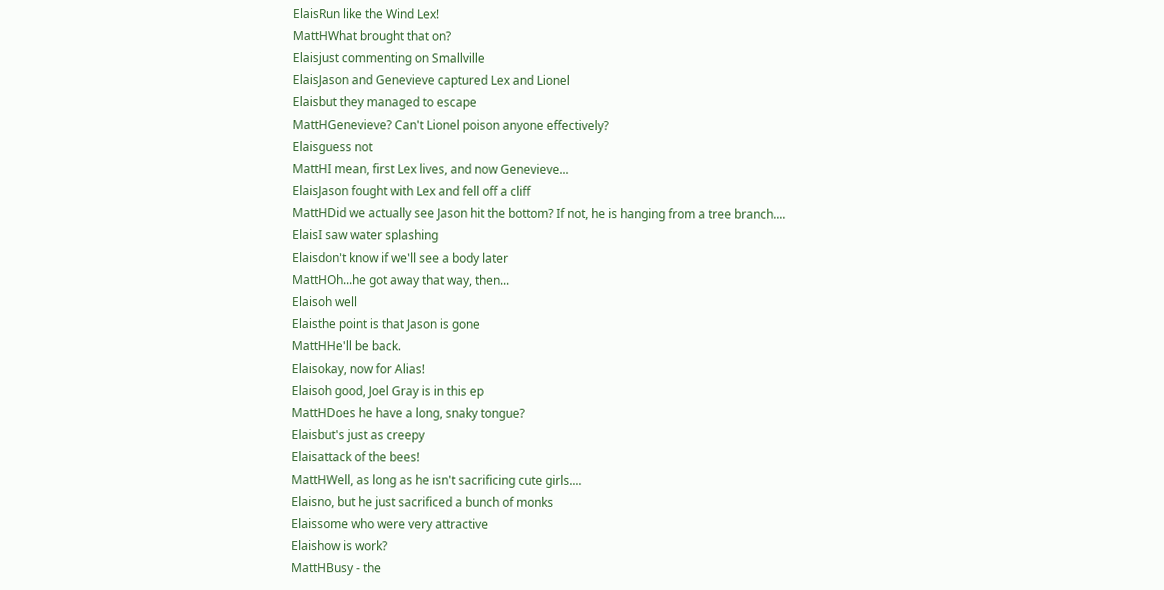ElaisRun like the Wind Lex!
MattHWhat brought that on?
Elaisjust commenting on Smallville
ElaisJason and Genevieve captured Lex and Lionel
Elaisbut they managed to escape
MattHGenevieve? Can't Lionel poison anyone effectively?
Elaisguess not
MattHI mean, first Lex lives, and now Genevieve...
ElaisJason fought with Lex and fell off a cliff
MattHDid we actually see Jason hit the bottom? If not, he is hanging from a tree branch....
ElaisI saw water splashing
Elaisdon't know if we'll see a body later
MattHOh...he got away that way, then...
Elaisoh well
Elaisthe point is that Jason is gone
MattHHe'll be back.
Elaisokay, now for Alias!
Elaisoh good, Joel Gray is in this ep
MattHDoes he have a long, snaky tongue?
Elaisbut's just as creepy
Elaisattack of the bees!
MattHWell, as long as he isn't sacrificing cute girls....
Elaisno, but he just sacrificed a bunch of monks
Elaissome who were very attractive
Elaishow is work?
MattHBusy - the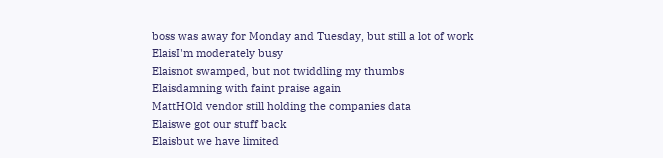boss was away for Monday and Tuesday, but still a lot of work
ElaisI'm moderately busy
Elaisnot swamped, but not twiddling my thumbs
Elaisdamning with faint praise again
MattHOld vendor still holding the companies data
Elaiswe got our stuff back
Elaisbut we have limited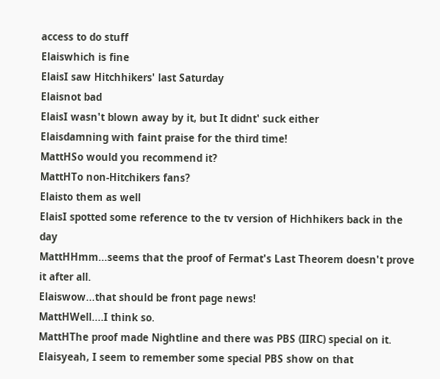access to do stuff
Elaiswhich is fine
ElaisI saw Hitchhikers' last Saturday
Elaisnot bad
ElaisI wasn't blown away by it, but It didnt' suck either
Elaisdamning with faint praise for the third time!
MattHSo would you recommend it?
MattHTo non-Hitchikers fans?
Elaisto them as well
ElaisI spotted some reference to the tv version of Hichhikers back in the day
MattHHmm...seems that the proof of Fermat's Last Theorem doesn't prove it after all.
Elaiswow...that should be front page news!
MattHWell....I think so.
MattHThe proof made Nightline and there was PBS (IIRC) special on it.
Elaisyeah, I seem to remember some special PBS show on that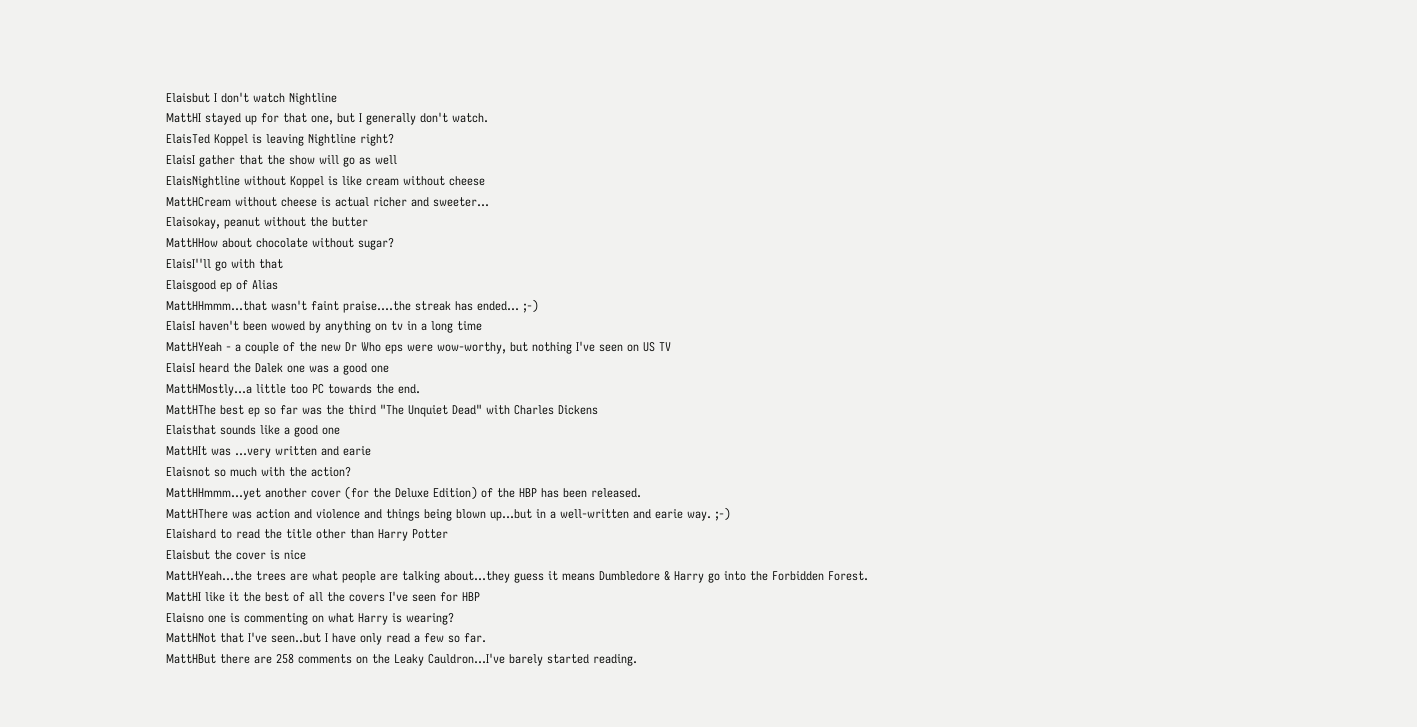Elaisbut I don't watch Nightline
MattHI stayed up for that one, but I generally don't watch.
ElaisTed Koppel is leaving Nightline right?
ElaisI gather that the show will go as well
ElaisNightline without Koppel is like cream without cheese
MattHCream without cheese is actual richer and sweeter...
Elaisokay, peanut without the butter
MattHHow about chocolate without sugar?
ElaisI''ll go with that
Elaisgood ep of Alias
MattHHmmm...that wasn't faint praise....the streak has ended... ;-)
ElaisI haven't been wowed by anything on tv in a long time
MattHYeah - a couple of the new Dr Who eps were wow-worthy, but nothing I've seen on US TV
ElaisI heard the Dalek one was a good one
MattHMostly...a little too PC towards the end.
MattHThe best ep so far was the third "The Unquiet Dead" with Charles Dickens
Elaisthat sounds like a good one
MattHIt was ...very written and earie
Elaisnot so much with the action?
MattHHmmm...yet another cover (for the Deluxe Edition) of the HBP has been released.
MattHThere was action and violence and things being blown up...but in a well-written and earie way. ;-)
Elaishard to read the title other than Harry Potter
Elaisbut the cover is nice
MattHYeah...the trees are what people are talking about...they guess it means Dumbledore & Harry go into the Forbidden Forest.
MattHI like it the best of all the covers I've seen for HBP
Elaisno one is commenting on what Harry is wearing?
MattHNot that I've seen..but I have only read a few so far.
MattHBut there are 258 comments on the Leaky Cauldron...I've barely started reading.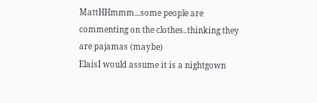MattHHmmm...some people are commenting on the clothes..thinking they are pajamas (maybe)
ElaisI would assume it is a nightgown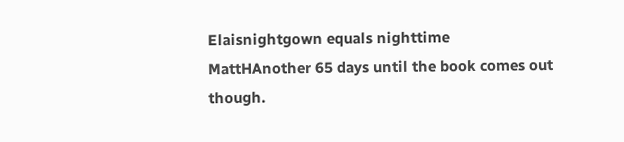Elaisnightgown equals nighttime
MattHAnother 65 days until the book comes out though.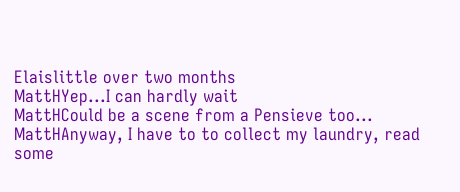Elaislittle over two months
MattHYep...I can hardly wait
MattHCould be a scene from a Pensieve too...
MattHAnyway, I have to to collect my laundry, read some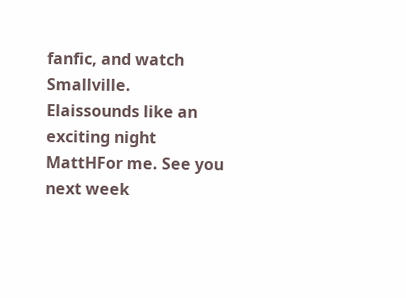fanfic, and watch Smallville.
Elaissounds like an exciting night
MattHFor me. See you next week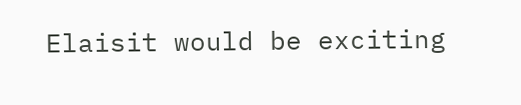Elaisit would be exciting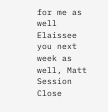for me as well
Elaissee you next week as well, Matt
Session Close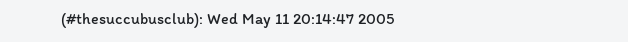(#thesuccubusclub): Wed May 11 20:14:47 2005